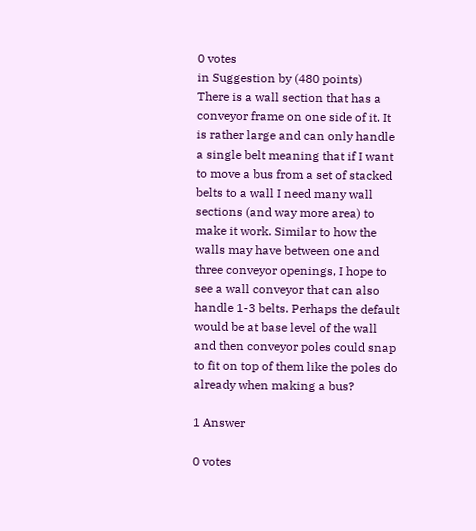0 votes
in Suggestion by (480 points)
There is a wall section that has a conveyor frame on one side of it. It is rather large and can only handle a single belt meaning that if I want to move a bus from a set of stacked belts to a wall I need many wall sections (and way more area) to make it work. Similar to how the walls may have between one and three conveyor openings, I hope to see a wall conveyor that can also handle 1-3 belts. Perhaps the default would be at base level of the wall and then conveyor poles could snap to fit on top of them like the poles do already when making a bus?

1 Answer

0 votes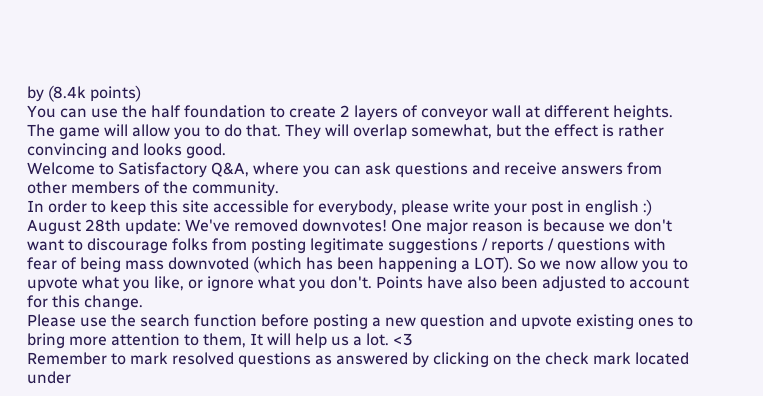by (8.4k points)
You can use the half foundation to create 2 layers of conveyor wall at different heights. The game will allow you to do that. They will overlap somewhat, but the effect is rather convincing and looks good.
Welcome to Satisfactory Q&A, where you can ask questions and receive answers from other members of the community.
In order to keep this site accessible for everybody, please write your post in english :)
August 28th update: We've removed downvotes! One major reason is because we don't want to discourage folks from posting legitimate suggestions / reports / questions with fear of being mass downvoted (which has been happening a LOT). So we now allow you to upvote what you like, or ignore what you don't. Points have also been adjusted to account for this change.
Please use the search function before posting a new question and upvote existing ones to bring more attention to them, It will help us a lot. <3
Remember to mark resolved questions as answered by clicking on the check mark located under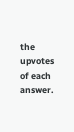the upvotes of each answer.